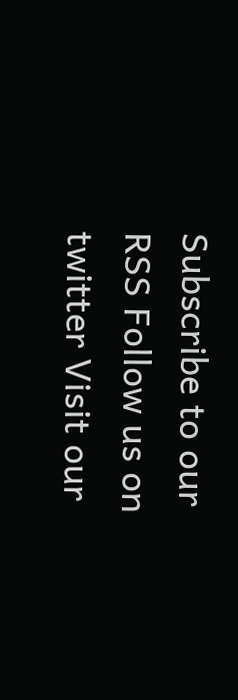Subscribe to our RSS Follow us on twitter Visit our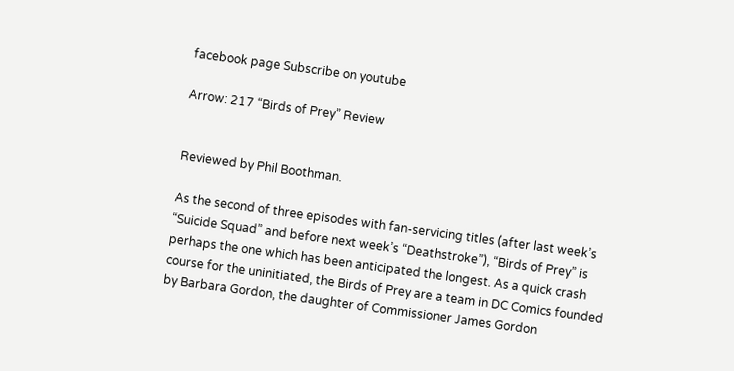facebook page Subscribe on youtube

Arrow: 217 “Birds of Prey” Review


Reviewed by Phil Boothman.

As the second of three episodes with fan-servicing titles (after last week’s “Suicide Squad” and before next week’s “Deathstroke”), “Birds of Prey” is perhaps the one which has been anticipated the longest. As a quick crash course for the uninitiated, the Birds of Prey are a team in DC Comics founded by Barbara Gordon, the daughter of Commissioner James Gordon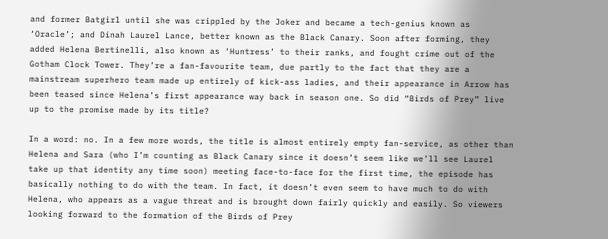and former Batgirl until she was crippled by the Joker and became a tech-genius known as ‘Oracle’; and Dinah Laurel Lance, better known as the Black Canary. Soon after forming, they added Helena Bertinelli, also known as ‘Huntress’ to their ranks, and fought crime out of the Gotham Clock Tower. They’re a fan-favourite team, due partly to the fact that they are a mainstream superhero team made up entirely of kick-ass ladies, and their appearance in Arrow has been teased since Helena’s first appearance way back in season one. So did “Birds of Prey” live up to the promise made by its title?

In a word: no. In a few more words, the title is almost entirely empty fan-service, as other than Helena and Sara (who I’m counting as Black Canary since it doesn’t seem like we’ll see Laurel take up that identity any time soon) meeting face-to-face for the first time, the episode has basically nothing to do with the team. In fact, it doesn’t even seem to have much to do with Helena, who appears as a vague threat and is brought down fairly quickly and easily. So viewers looking forward to the formation of the Birds of Prey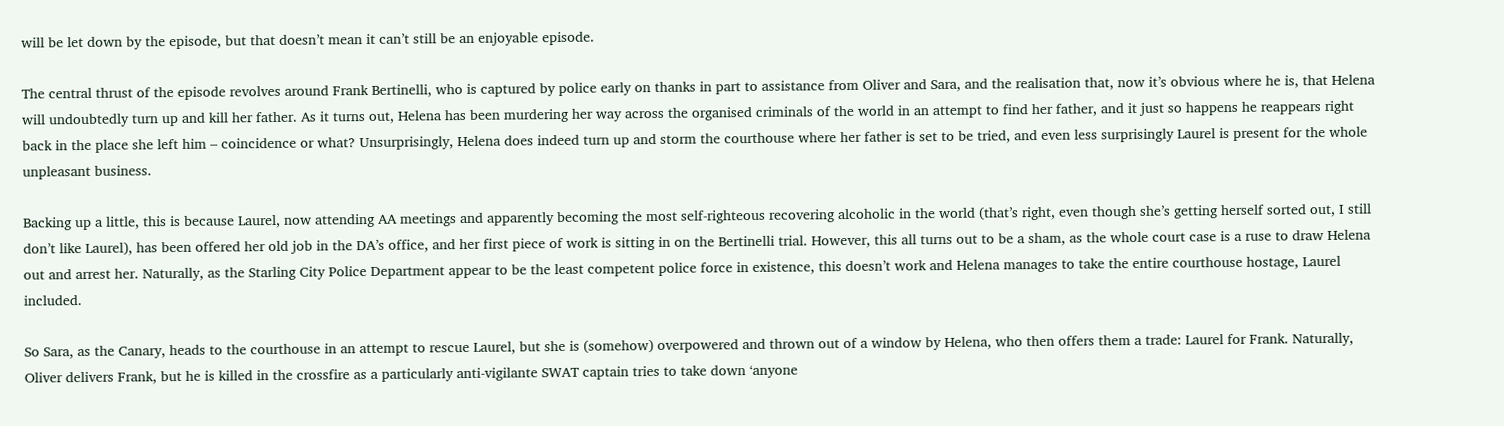will be let down by the episode, but that doesn’t mean it can’t still be an enjoyable episode.

The central thrust of the episode revolves around Frank Bertinelli, who is captured by police early on thanks in part to assistance from Oliver and Sara, and the realisation that, now it’s obvious where he is, that Helena will undoubtedly turn up and kill her father. As it turns out, Helena has been murdering her way across the organised criminals of the world in an attempt to find her father, and it just so happens he reappears right back in the place she left him – coincidence or what? Unsurprisingly, Helena does indeed turn up and storm the courthouse where her father is set to be tried, and even less surprisingly Laurel is present for the whole unpleasant business.

Backing up a little, this is because Laurel, now attending AA meetings and apparently becoming the most self-righteous recovering alcoholic in the world (that’s right, even though she’s getting herself sorted out, I still don’t like Laurel), has been offered her old job in the DA’s office, and her first piece of work is sitting in on the Bertinelli trial. However, this all turns out to be a sham, as the whole court case is a ruse to draw Helena out and arrest her. Naturally, as the Starling City Police Department appear to be the least competent police force in existence, this doesn’t work and Helena manages to take the entire courthouse hostage, Laurel included.

So Sara, as the Canary, heads to the courthouse in an attempt to rescue Laurel, but she is (somehow) overpowered and thrown out of a window by Helena, who then offers them a trade: Laurel for Frank. Naturally, Oliver delivers Frank, but he is killed in the crossfire as a particularly anti-vigilante SWAT captain tries to take down ‘anyone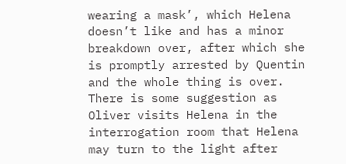wearing a mask’, which Helena doesn’t like and has a minor breakdown over, after which she is promptly arrested by Quentin and the whole thing is over. There is some suggestion as Oliver visits Helena in the interrogation room that Helena may turn to the light after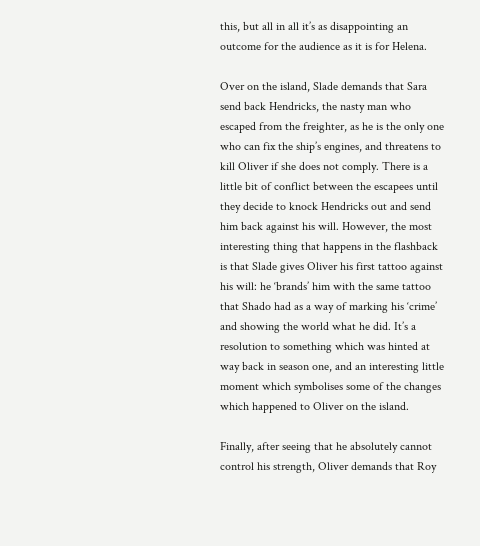this, but all in all it’s as disappointing an outcome for the audience as it is for Helena.

Over on the island, Slade demands that Sara send back Hendricks, the nasty man who escaped from the freighter, as he is the only one who can fix the ship’s engines, and threatens to kill Oliver if she does not comply. There is a little bit of conflict between the escapees until they decide to knock Hendricks out and send him back against his will. However, the most interesting thing that happens in the flashback is that Slade gives Oliver his first tattoo against his will: he ‘brands’ him with the same tattoo that Shado had as a way of marking his ‘crime’ and showing the world what he did. It’s a resolution to something which was hinted at way back in season one, and an interesting little moment which symbolises some of the changes which happened to Oliver on the island.

Finally, after seeing that he absolutely cannot control his strength, Oliver demands that Roy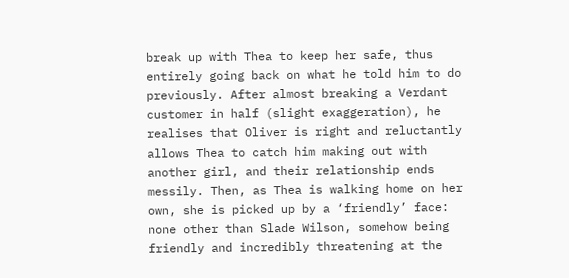break up with Thea to keep her safe, thus entirely going back on what he told him to do previously. After almost breaking a Verdant customer in half (slight exaggeration), he realises that Oliver is right and reluctantly allows Thea to catch him making out with another girl, and their relationship ends messily. Then, as Thea is walking home on her own, she is picked up by a ‘friendly’ face: none other than Slade Wilson, somehow being friendly and incredibly threatening at the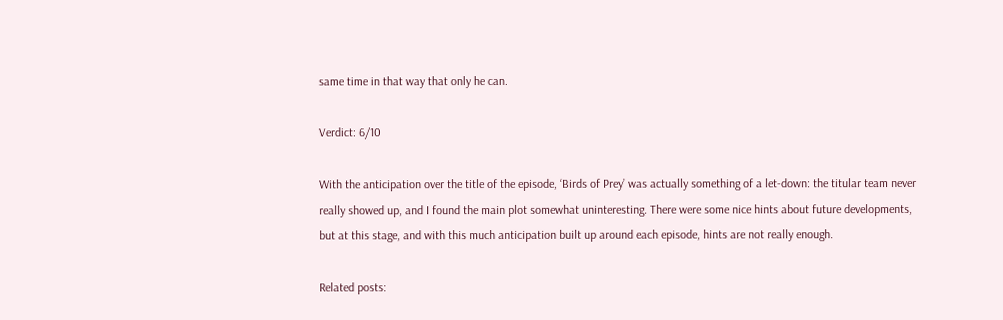same time in that way that only he can.

Verdict: 6/10

With the anticipation over the title of the episode, ‘Birds of Prey’ was actually something of a let-down: the titular team never really showed up, and I found the main plot somewhat uninteresting. There were some nice hints about future developments, but at this stage, and with this much anticipation built up around each episode, hints are not really enough.

Related posts: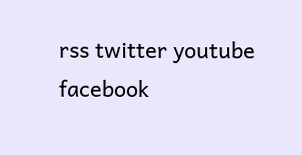rss twitter youtube facebook